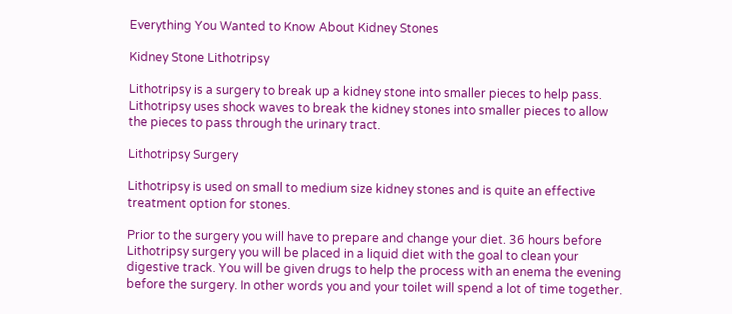Everything You Wanted to Know About Kidney Stones

Kidney Stone Lithotripsy

Lithotripsy is a surgery to break up a kidney stone into smaller pieces to help pass. Lithotripsy uses shock waves to break the kidney stones into smaller pieces to allow the pieces to pass through the urinary tract.

Lithotripsy Surgery

Lithotripsy is used on small to medium size kidney stones and is quite an effective treatment option for stones.

Prior to the surgery you will have to prepare and change your diet. 36 hours before Lithotripsy surgery you will be placed in a liquid diet with the goal to clean your digestive track. You will be given drugs to help the process with an enema the evening before the surgery. In other words you and your toilet will spend a lot of time together.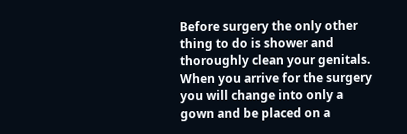Before surgery the only other thing to do is shower and thoroughly clean your genitals. When you arrive for the surgery you will change into only a gown and be placed on a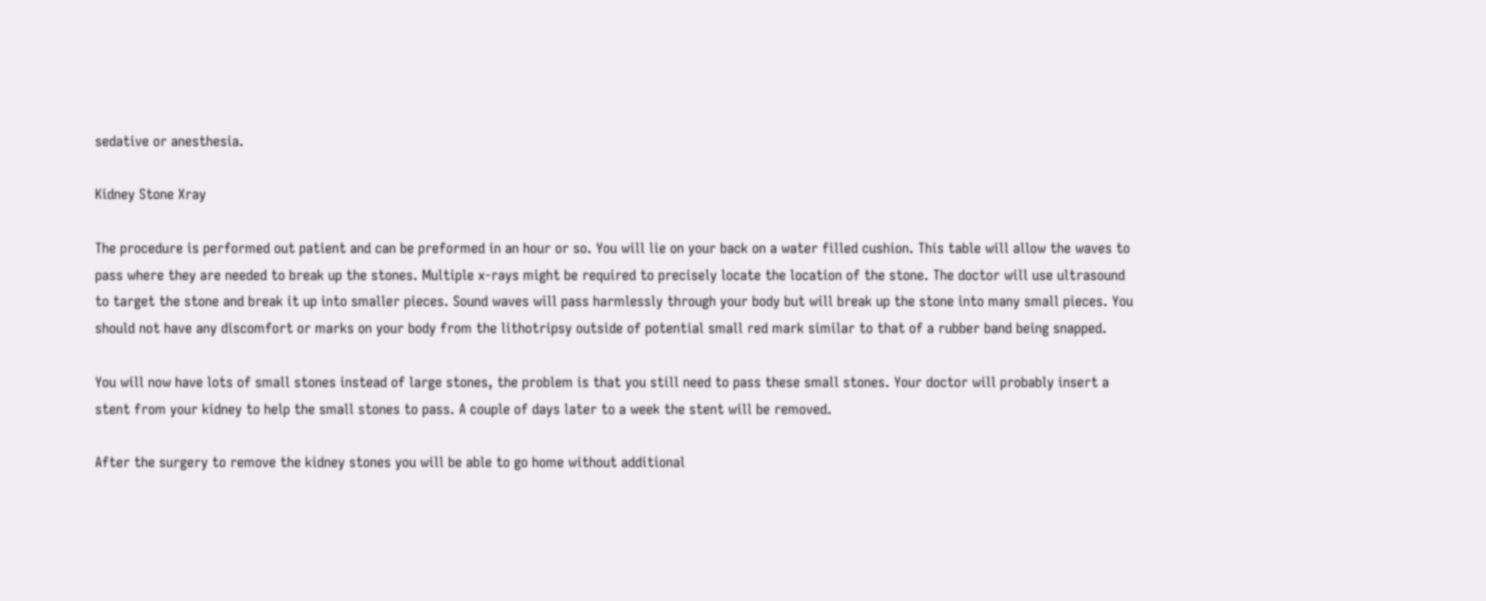sedative or anesthesia.

Kidney Stone Xray

The procedure is performed out patient and can be preformed in an hour or so. You will lie on your back on a water filled cushion. This table will allow the waves to pass where they are needed to break up the stones. Multiple x-rays might be required to precisely locate the location of the stone. The doctor will use ultrasound to target the stone and break it up into smaller pieces. Sound waves will pass harmlessly through your body but will break up the stone into many small pieces. You should not have any discomfort or marks on your body from the lithotripsy outside of potential small red mark similar to that of a rubber band being snapped.

You will now have lots of small stones instead of large stones, the problem is that you still need to pass these small stones. Your doctor will probably insert a stent from your kidney to help the small stones to pass. A couple of days later to a week the stent will be removed.

After the surgery to remove the kidney stones you will be able to go home without additional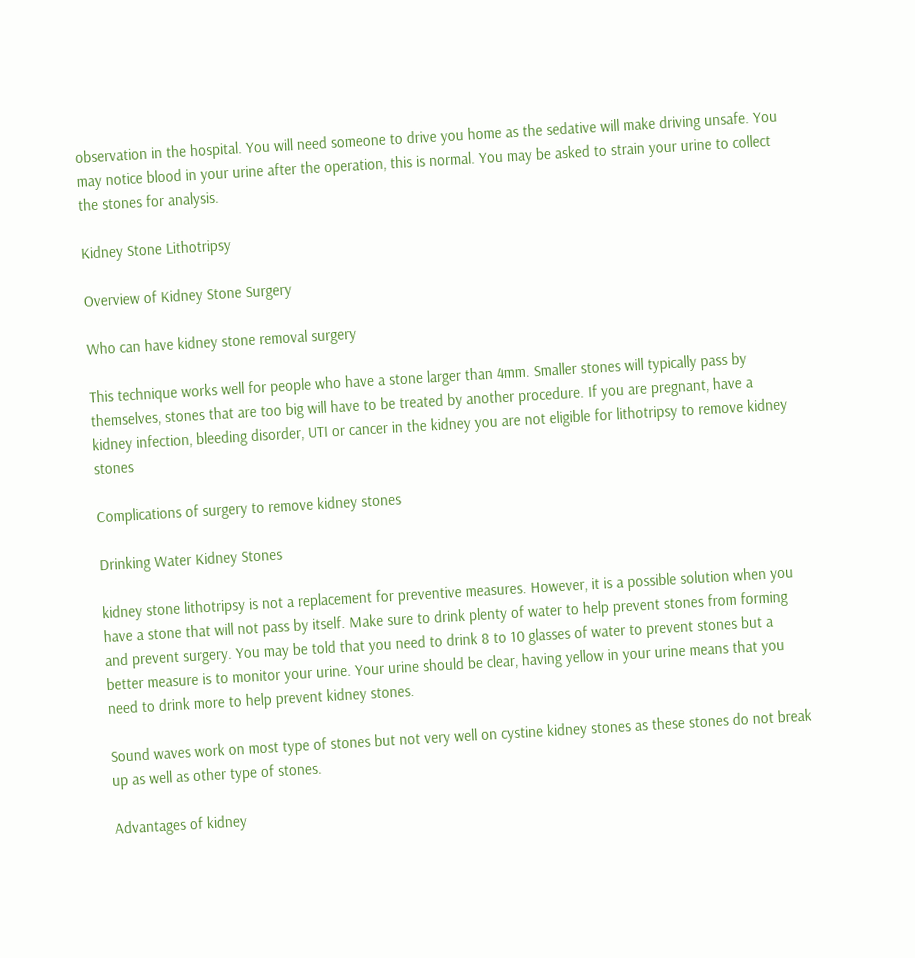observation in the hospital. You will need someone to drive you home as the sedative will make driving unsafe. You may notice blood in your urine after the operation, this is normal. You may be asked to strain your urine to collect the stones for analysis.

Kidney Stone Lithotripsy

Overview of Kidney Stone Surgery

Who can have kidney stone removal surgery

This technique works well for people who have a stone larger than 4mm. Smaller stones will typically pass by themselves, stones that are too big will have to be treated by another procedure. If you are pregnant, have a kidney infection, bleeding disorder, UTI or cancer in the kidney you are not eligible for lithotripsy to remove kidney stones

Complications of surgery to remove kidney stones

Drinking Water Kidney Stones

kidney stone lithotripsy is not a replacement for preventive measures. However, it is a possible solution when you have a stone that will not pass by itself. Make sure to drink plenty of water to help prevent stones from forming and prevent surgery. You may be told that you need to drink 8 to 10 glasses of water to prevent stones but a better measure is to monitor your urine. Your urine should be clear, having yellow in your urine means that you need to drink more to help prevent kidney stones.

Sound waves work on most type of stones but not very well on cystine kidney stones as these stones do not break up as well as other type of stones.

Advantages of kidney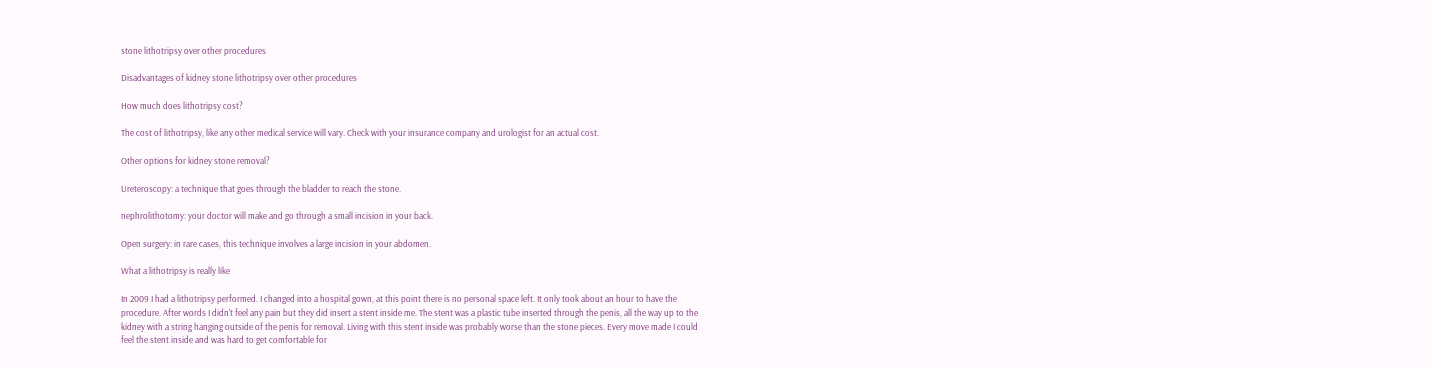stone lithotripsy over other procedures

Disadvantages of kidney stone lithotripsy over other procedures

How much does lithotripsy cost?

The cost of lithotripsy, like any other medical service will vary. Check with your insurance company and urologist for an actual cost.

Other options for kidney stone removal?

Ureteroscopy: a technique that goes through the bladder to reach the stone.

nephrolithotomy: your doctor will make and go through a small incision in your back.

Open surgery: in rare cases, this technique involves a large incision in your abdomen.

What a lithotripsy is really like

In 2009 I had a lithotripsy performed. I changed into a hospital gown, at this point there is no personal space left. It only took about an hour to have the procedure. After words I didn't feel any pain but they did insert a stent inside me. The stent was a plastic tube inserted through the penis, all the way up to the kidney with a string hanging outside of the penis for removal. Living with this stent inside was probably worse than the stone pieces. Every move made I could feel the stent inside and was hard to get comfortable for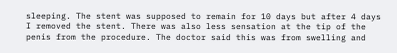sleeping. The stent was supposed to remain for 10 days but after 4 days I removed the stent. There was also less sensation at the tip of the penis from the procedure. The doctor said this was from swelling and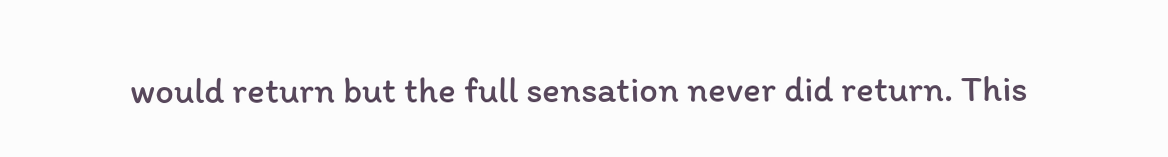would return but the full sensation never did return. This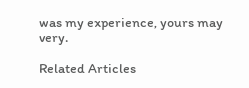was my experience, yours may very.

Related Articles